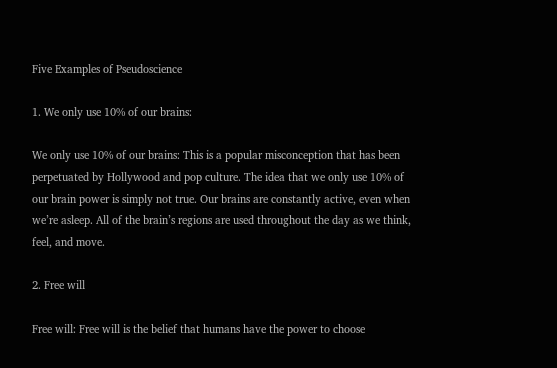Five Examples of Pseudoscience

1. We only use 10% of our brains:

We only use 10% of our brains: This is a popular misconception that has been perpetuated by Hollywood and pop culture. The idea that we only use 10% of our brain power is simply not true. Our brains are constantly active, even when we’re asleep. All of the brain’s regions are used throughout the day as we think, feel, and move.

2. Free will

Free will: Free will is the belief that humans have the power to choose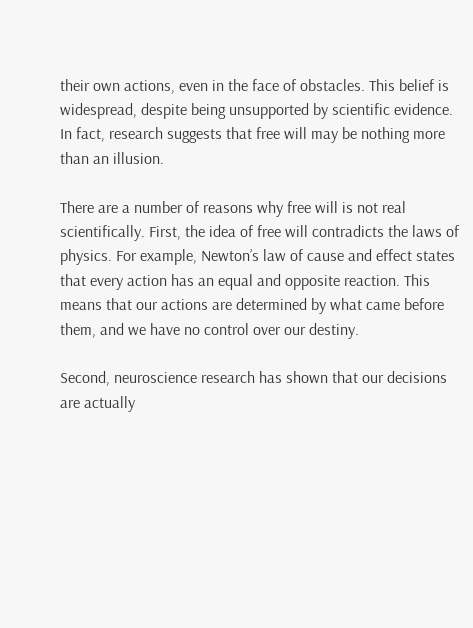their own actions, even in the face of obstacles. This belief is widespread, despite being unsupported by scientific evidence. In fact, research suggests that free will may be nothing more than an illusion.

There are a number of reasons why free will is not real scientifically. First, the idea of free will contradicts the laws of physics. For example, Newton’s law of cause and effect states that every action has an equal and opposite reaction. This means that our actions are determined by what came before them, and we have no control over our destiny.

Second, neuroscience research has shown that our decisions are actually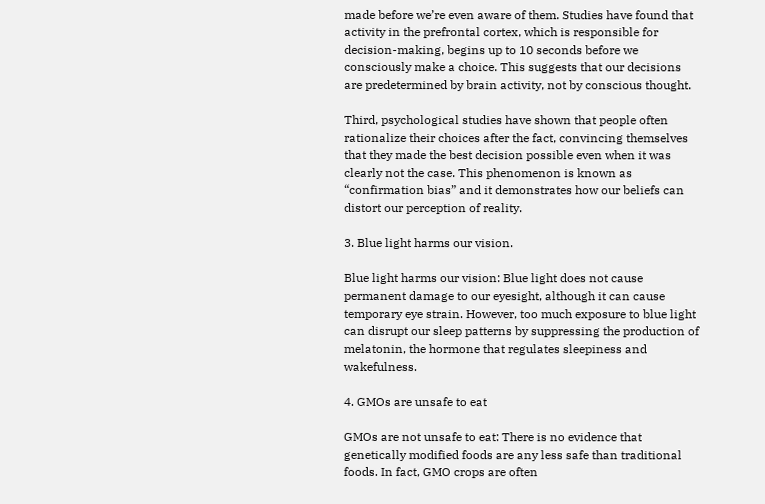made before we’re even aware of them. Studies have found that activity in the prefrontal cortex, which is responsible for decision-making, begins up to 10 seconds before we consciously make a choice. This suggests that our decisions are predetermined by brain activity, not by conscious thought.

Third, psychological studies have shown that people often rationalize their choices after the fact, convincing themselves that they made the best decision possible even when it was clearly not the case. This phenomenon is known as “confirmation bias” and it demonstrates how our beliefs can distort our perception of reality.

3. Blue light harms our vision.

Blue light harms our vision: Blue light does not cause permanent damage to our eyesight, although it can cause temporary eye strain. However, too much exposure to blue light can disrupt our sleep patterns by suppressing the production of melatonin, the hormone that regulates sleepiness and wakefulness.

4. GMOs are unsafe to eat

GMOs are not unsafe to eat: There is no evidence that genetically modified foods are any less safe than traditional foods. In fact, GMO crops are often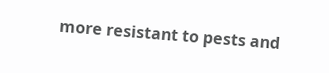more resistant to pests and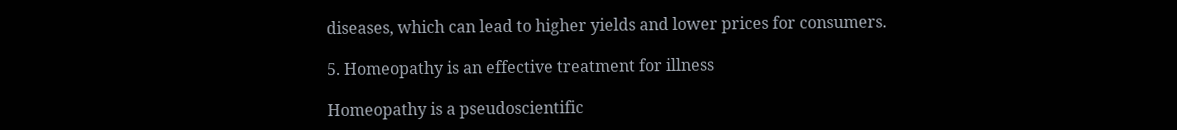diseases, which can lead to higher yields and lower prices for consumers.

5. Homeopathy is an effective treatment for illness

Homeopathy is a pseudoscientific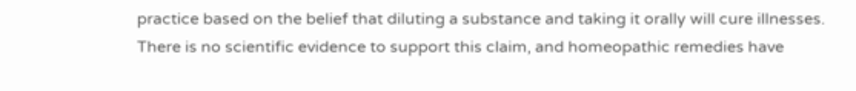practice based on the belief that diluting a substance and taking it orally will cure illnesses. There is no scientific evidence to support this claim, and homeopathic remedies have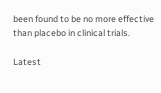been found to be no more effective than placebo in clinical trials.

Latest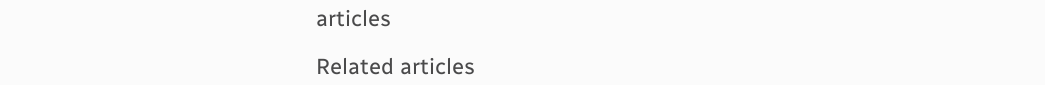articles

Related articles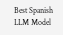Best Spanish LLM Model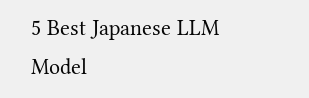5 Best Japanese LLM Model